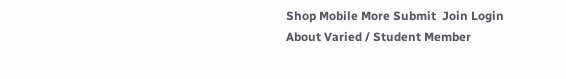Shop Mobile More Submit  Join Login
About Varied / Student Member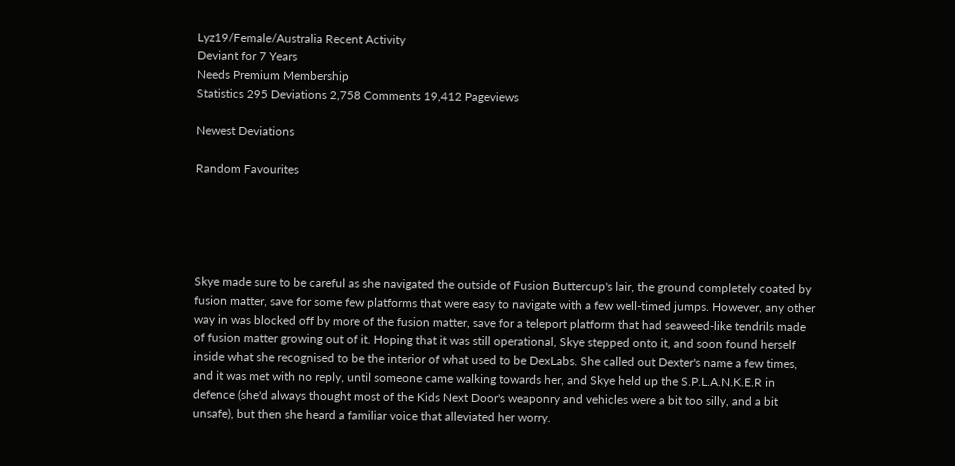Lyz19/Female/Australia Recent Activity
Deviant for 7 Years
Needs Premium Membership
Statistics 295 Deviations 2,758 Comments 19,412 Pageviews

Newest Deviations

Random Favourites





Skye made sure to be careful as she navigated the outside of Fusion Buttercup's lair, the ground completely coated by fusion matter, save for some few platforms that were easy to navigate with a few well-timed jumps. However, any other way in was blocked off by more of the fusion matter, save for a teleport platform that had seaweed-like tendrils made of fusion matter growing out of it. Hoping that it was still operational, Skye stepped onto it, and soon found herself inside what she recognised to be the interior of what used to be DexLabs. She called out Dexter's name a few times, and it was met with no reply, until someone came walking towards her, and Skye held up the S.P.L.A.N.K.E.R in defence (she'd always thought most of the Kids Next Door's weaponry and vehicles were a bit too silly, and a bit unsafe), but then she heard a familiar voice that alleviated her worry.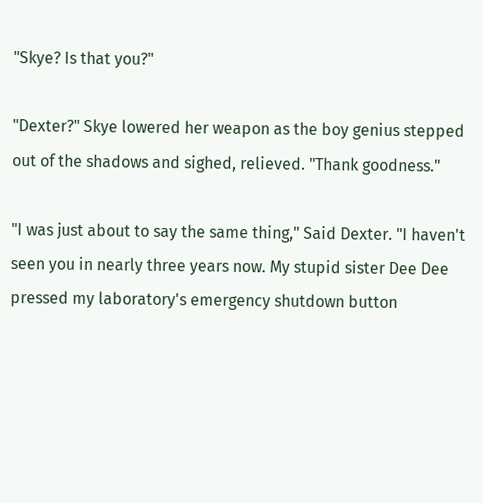"Skye? Is that you?"

"Dexter?" Skye lowered her weapon as the boy genius stepped out of the shadows and sighed, relieved. "Thank goodness."

"I was just about to say the same thing," Said Dexter. "I haven't seen you in nearly three years now. My stupid sister Dee Dee pressed my laboratory's emergency shutdown button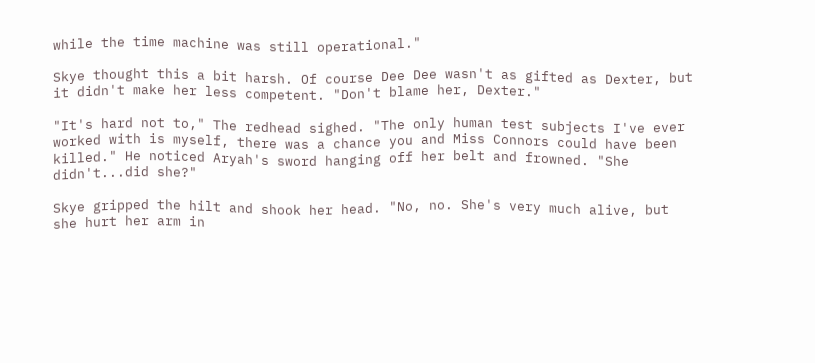while the time machine was still operational."

Skye thought this a bit harsh. Of course Dee Dee wasn't as gifted as Dexter, but it didn't make her less competent. "Don't blame her, Dexter."

"It's hard not to," The redhead sighed. "The only human test subjects I've ever worked with is myself, there was a chance you and Miss Connors could have been killed." He noticed Aryah's sword hanging off her belt and frowned. "She didn't...did she?"

Skye gripped the hilt and shook her head. "No, no. She's very much alive, but she hurt her arm in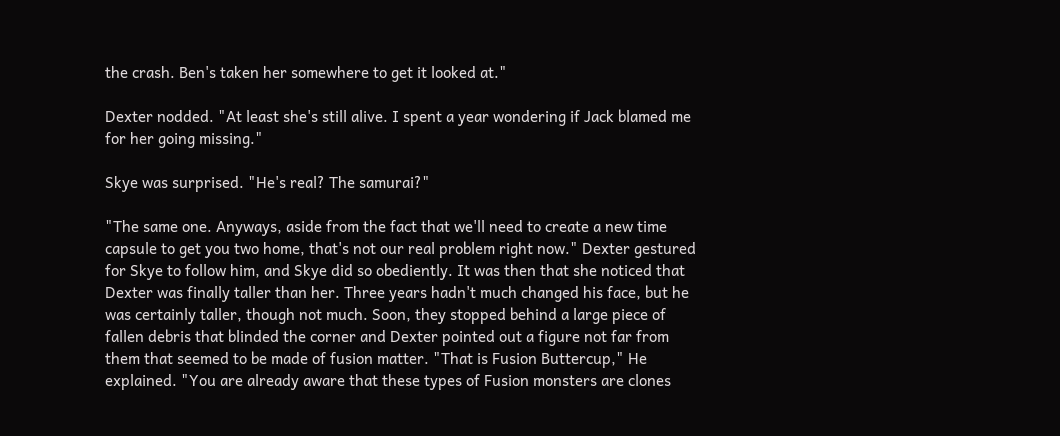the crash. Ben's taken her somewhere to get it looked at."

Dexter nodded. "At least she's still alive. I spent a year wondering if Jack blamed me for her going missing."

Skye was surprised. "He's real? The samurai?"

"The same one. Anyways, aside from the fact that we'll need to create a new time capsule to get you two home, that's not our real problem right now." Dexter gestured for Skye to follow him, and Skye did so obediently. It was then that she noticed that Dexter was finally taller than her. Three years hadn't much changed his face, but he was certainly taller, though not much. Soon, they stopped behind a large piece of fallen debris that blinded the corner and Dexter pointed out a figure not far from them that seemed to be made of fusion matter. "That is Fusion Buttercup," He explained. "You are already aware that these types of Fusion monsters are clones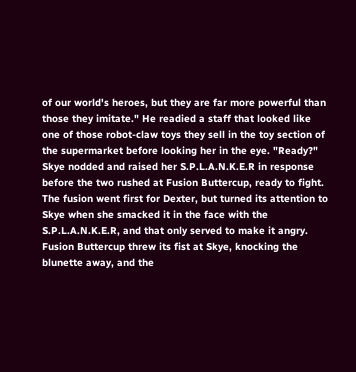of our world's heroes, but they are far more powerful than those they imitate." He readied a staff that looked like one of those robot-claw toys they sell in the toy section of the supermarket before looking her in the eye. "Ready?" Skye nodded and raised her S.P.L.A.N.K.E.R in response before the two rushed at Fusion Buttercup, ready to fight. The fusion went first for Dexter, but turned its attention to Skye when she smacked it in the face with the S.P.L.A.N.K.E.R, and that only served to make it angry. Fusion Buttercup threw its fist at Skye, knocking the blunette away, and the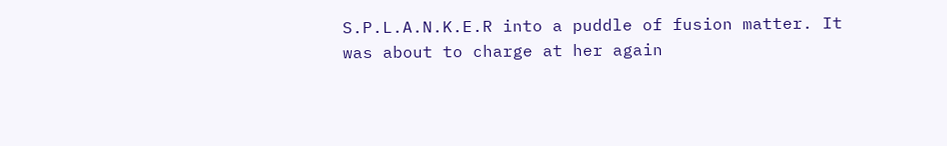S.P.L.A.N.K.E.R into a puddle of fusion matter. It was about to charge at her again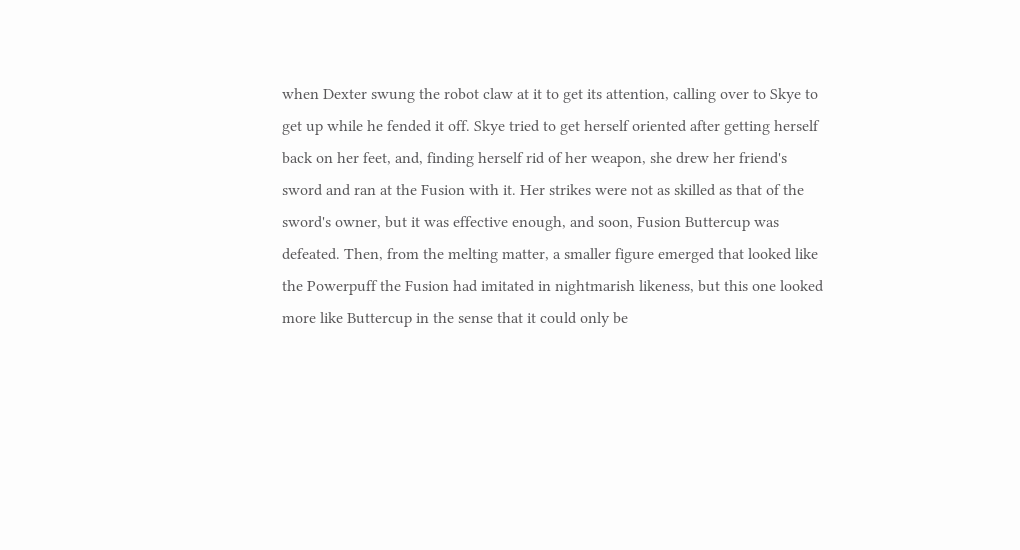when Dexter swung the robot claw at it to get its attention, calling over to Skye to get up while he fended it off. Skye tried to get herself oriented after getting herself back on her feet, and, finding herself rid of her weapon, she drew her friend's sword and ran at the Fusion with it. Her strikes were not as skilled as that of the sword's owner, but it was effective enough, and soon, Fusion Buttercup was defeated. Then, from the melting matter, a smaller figure emerged that looked like the Powerpuff the Fusion had imitated in nightmarish likeness, but this one looked more like Buttercup in the sense that it could only be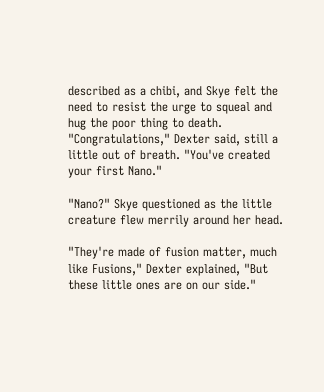described as a chibi, and Skye felt the need to resist the urge to squeal and hug the poor thing to death. "Congratulations," Dexter said, still a little out of breath. "You've created your first Nano."

"Nano?" Skye questioned as the little creature flew merrily around her head.

"They're made of fusion matter, much like Fusions," Dexter explained, "But these little ones are on our side."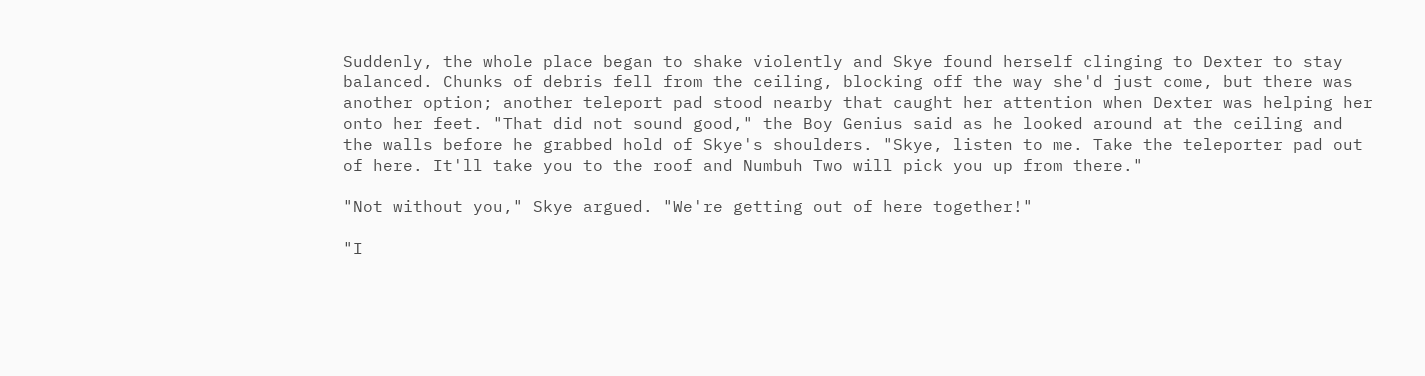Suddenly, the whole place began to shake violently and Skye found herself clinging to Dexter to stay balanced. Chunks of debris fell from the ceiling, blocking off the way she'd just come, but there was another option; another teleport pad stood nearby that caught her attention when Dexter was helping her onto her feet. "That did not sound good," the Boy Genius said as he looked around at the ceiling and the walls before he grabbed hold of Skye's shoulders. "Skye, listen to me. Take the teleporter pad out of here. It'll take you to the roof and Numbuh Two will pick you up from there."

"Not without you," Skye argued. "We're getting out of here together!"

"I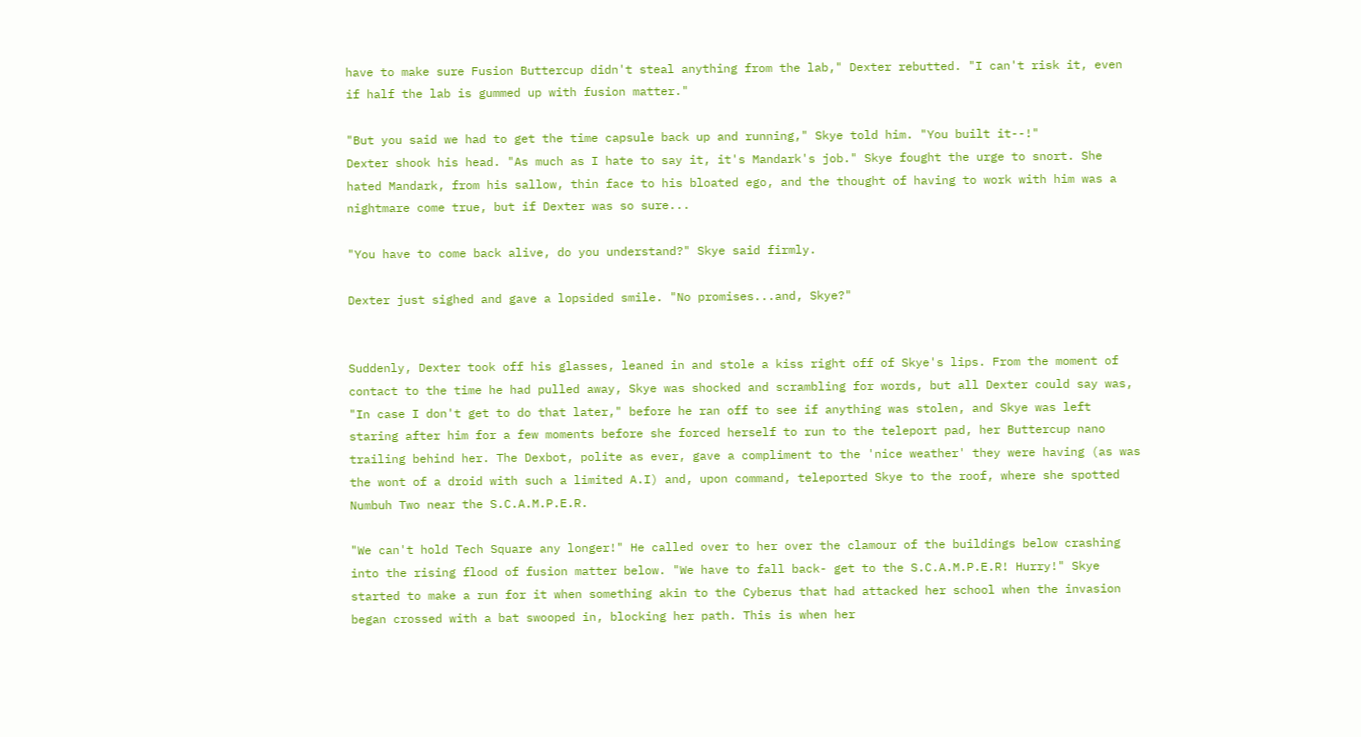have to make sure Fusion Buttercup didn't steal anything from the lab," Dexter rebutted. "I can't risk it, even if half the lab is gummed up with fusion matter."

"But you said we had to get the time capsule back up and running," Skye told him. "You built it--!"
Dexter shook his head. "As much as I hate to say it, it's Mandark's job." Skye fought the urge to snort. She hated Mandark, from his sallow, thin face to his bloated ego, and the thought of having to work with him was a nightmare come true, but if Dexter was so sure...

"You have to come back alive, do you understand?" Skye said firmly.

Dexter just sighed and gave a lopsided smile. "No promises...and, Skye?"


Suddenly, Dexter took off his glasses, leaned in and stole a kiss right off of Skye's lips. From the moment of contact to the time he had pulled away, Skye was shocked and scrambling for words, but all Dexter could say was, "In case I don't get to do that later," before he ran off to see if anything was stolen, and Skye was left staring after him for a few moments before she forced herself to run to the teleport pad, her Buttercup nano trailing behind her. The Dexbot, polite as ever, gave a compliment to the 'nice weather' they were having (as was the wont of a droid with such a limited A.I) and, upon command, teleported Skye to the roof, where she spotted Numbuh Two near the S.C.A.M.P.E.R.

"We can't hold Tech Square any longer!" He called over to her over the clamour of the buildings below crashing into the rising flood of fusion matter below. "We have to fall back- get to the S.C.A.M.P.E.R! Hurry!" Skye started to make a run for it when something akin to the Cyberus that had attacked her school when the invasion began crossed with a bat swooped in, blocking her path. This is when her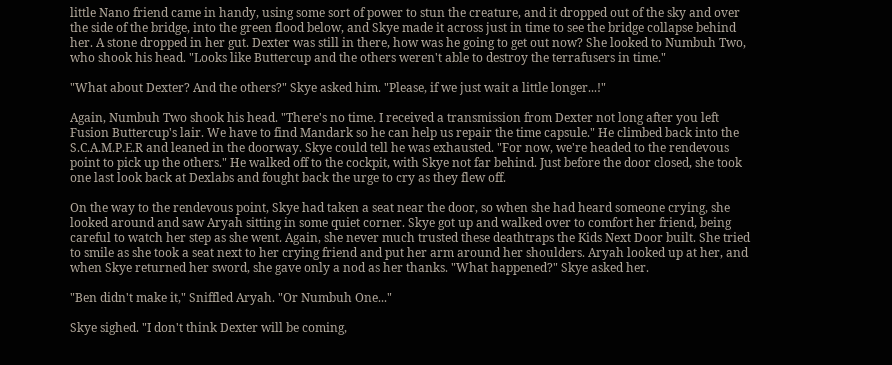little Nano friend came in handy, using some sort of power to stun the creature, and it dropped out of the sky and over the side of the bridge, into the green flood below, and Skye made it across just in time to see the bridge collapse behind her. A stone dropped in her gut. Dexter was still in there, how was he going to get out now? She looked to Numbuh Two, who shook his head. "Looks like Buttercup and the others weren't able to destroy the terrafusers in time."

"What about Dexter? And the others?" Skye asked him. "Please, if we just wait a little longer...!"

Again, Numbuh Two shook his head. "There's no time. I received a transmission from Dexter not long after you left Fusion Buttercup's lair. We have to find Mandark so he can help us repair the time capsule." He climbed back into the S.C.A.M.P.E.R and leaned in the doorway. Skye could tell he was exhausted. "For now, we're headed to the rendevous point to pick up the others." He walked off to the cockpit, with Skye not far behind. Just before the door closed, she took one last look back at Dexlabs and fought back the urge to cry as they flew off.

On the way to the rendevous point, Skye had taken a seat near the door, so when she had heard someone crying, she looked around and saw Aryah sitting in some quiet corner. Skye got up and walked over to comfort her friend, being careful to watch her step as she went. Again, she never much trusted these deathtraps the Kids Next Door built. She tried to smile as she took a seat next to her crying friend and put her arm around her shoulders. Aryah looked up at her, and when Skye returned her sword, she gave only a nod as her thanks. "What happened?" Skye asked her.

"Ben didn't make it," Sniffled Aryah. "Or Numbuh One..."

Skye sighed. "I don't think Dexter will be coming,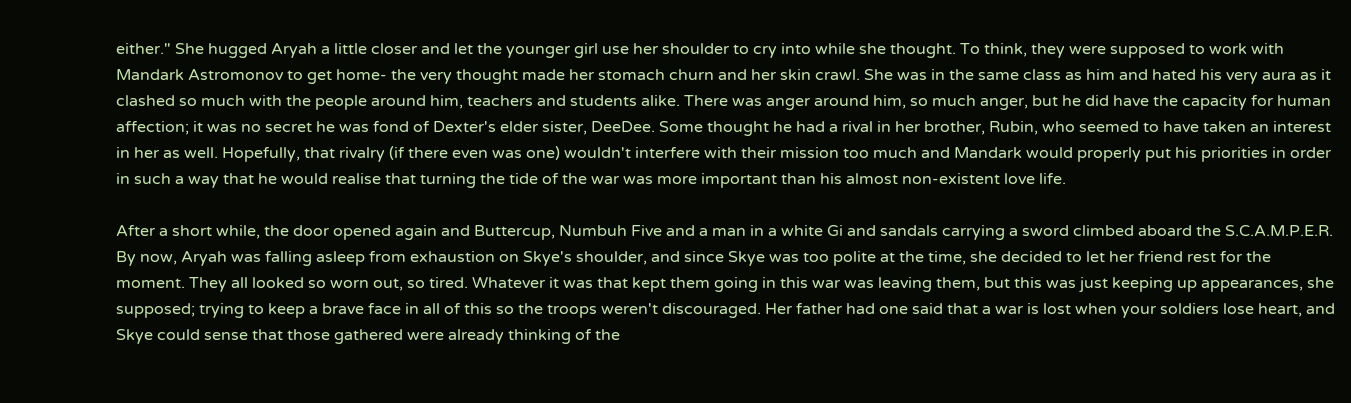either." She hugged Aryah a little closer and let the younger girl use her shoulder to cry into while she thought. To think, they were supposed to work with Mandark Astromonov to get home- the very thought made her stomach churn and her skin crawl. She was in the same class as him and hated his very aura as it clashed so much with the people around him, teachers and students alike. There was anger around him, so much anger, but he did have the capacity for human affection; it was no secret he was fond of Dexter's elder sister, DeeDee. Some thought he had a rival in her brother, Rubin, who seemed to have taken an interest in her as well. Hopefully, that rivalry (if there even was one) wouldn't interfere with their mission too much and Mandark would properly put his priorities in order in such a way that he would realise that turning the tide of the war was more important than his almost non-existent love life.

After a short while, the door opened again and Buttercup, Numbuh Five and a man in a white Gi and sandals carrying a sword climbed aboard the S.C.A.M.P.E.R. By now, Aryah was falling asleep from exhaustion on Skye's shoulder, and since Skye was too polite at the time, she decided to let her friend rest for the moment. They all looked so worn out, so tired. Whatever it was that kept them going in this war was leaving them, but this was just keeping up appearances, she supposed; trying to keep a brave face in all of this so the troops weren't discouraged. Her father had one said that a war is lost when your soldiers lose heart, and Skye could sense that those gathered were already thinking of the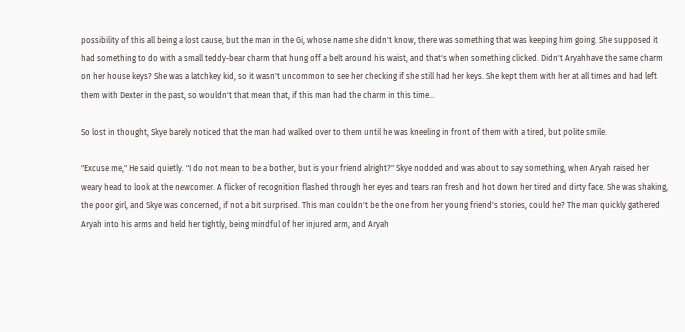possibility of this all being a lost cause, but the man in the Gi, whose name she didn't know, there was something that was keeping him going. She supposed it had something to do with a small teddy-bear charm that hung off a belt around his waist, and that's when something clicked. Didn't Aryahhave the same charm on her house keys? She was a latchkey kid, so it wasn't uncommon to see her checking if she still had her keys. She kept them with her at all times and had left them with Dexter in the past, so wouldn't that mean that, if this man had the charm in this time...

So lost in thought, Skye barely noticed that the man had walked over to them until he was kneeling in front of them with a tired, but polite smile.

"Excuse me," He said quietly. "I do not mean to be a bother, but is your friend alright?" Skye nodded and was about to say something, when Aryah raised her weary head to look at the newcomer. A flicker of recognition flashed through her eyes and tears ran fresh and hot down her tired and dirty face. She was shaking, the poor girl, and Skye was concerned, if not a bit surprised. This man couldn't be the one from her young friend's stories, could he? The man quickly gathered Aryah into his arms and held her tightly, being mindful of her injured arm, and Aryah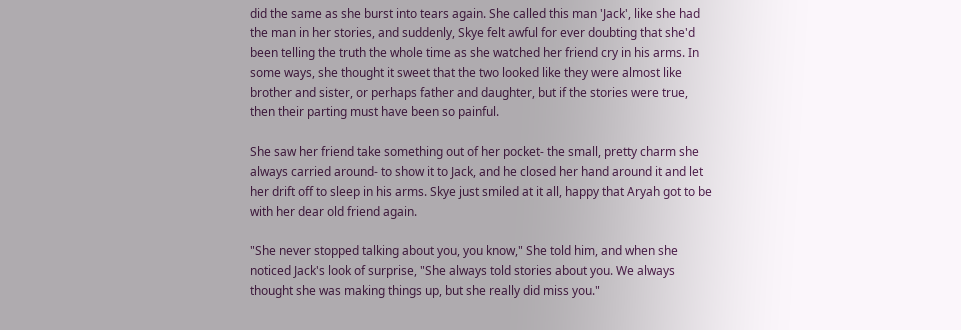did the same as she burst into tears again. She called this man 'Jack', like she had the man in her stories, and suddenly, Skye felt awful for ever doubting that she'd been telling the truth the whole time as she watched her friend cry in his arms. In some ways, she thought it sweet that the two looked like they were almost like brother and sister, or perhaps father and daughter, but if the stories were true, then their parting must have been so painful.

She saw her friend take something out of her pocket- the small, pretty charm she always carried around- to show it to Jack, and he closed her hand around it and let her drift off to sleep in his arms. Skye just smiled at it all, happy that Aryah got to be with her dear old friend again.

"She never stopped talking about you, you know," She told him, and when she noticed Jack's look of surprise, "She always told stories about you. We always thought she was making things up, but she really did miss you."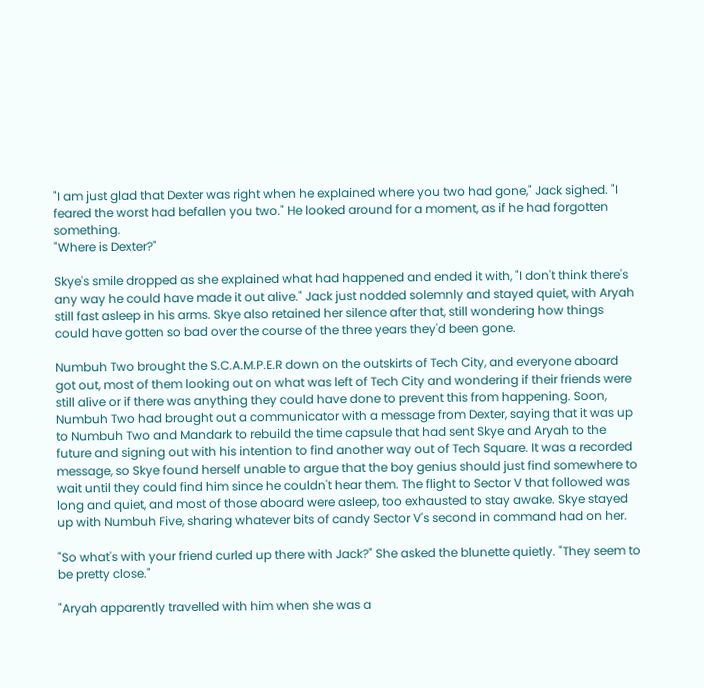"I am just glad that Dexter was right when he explained where you two had gone," Jack sighed. "I feared the worst had befallen you two." He looked around for a moment, as if he had forgotten something.
"Where is Dexter?"

Skye's smile dropped as she explained what had happened and ended it with, "I don't think there's any way he could have made it out alive." Jack just nodded solemnly and stayed quiet, with Aryah still fast asleep in his arms. Skye also retained her silence after that, still wondering how things could have gotten so bad over the course of the three years they'd been gone.

Numbuh Two brought the S.C.A.M.P.E.R down on the outskirts of Tech City, and everyone aboard got out, most of them looking out on what was left of Tech City and wondering if their friends were still alive or if there was anything they could have done to prevent this from happening. Soon, Numbuh Two had brought out a communicator with a message from Dexter, saying that it was up to Numbuh Two and Mandark to rebuild the time capsule that had sent Skye and Aryah to the future and signing out with his intention to find another way out of Tech Square. It was a recorded message, so Skye found herself unable to argue that the boy genius should just find somewhere to wait until they could find him since he couldn't hear them. The flight to Sector V that followed was long and quiet, and most of those aboard were asleep, too exhausted to stay awake. Skye stayed up with Numbuh Five, sharing whatever bits of candy Sector V's second in command had on her.

"So what's with your friend curled up there with Jack?" She asked the blunette quietly. "They seem to be pretty close."

"Aryah apparently travelled with him when she was a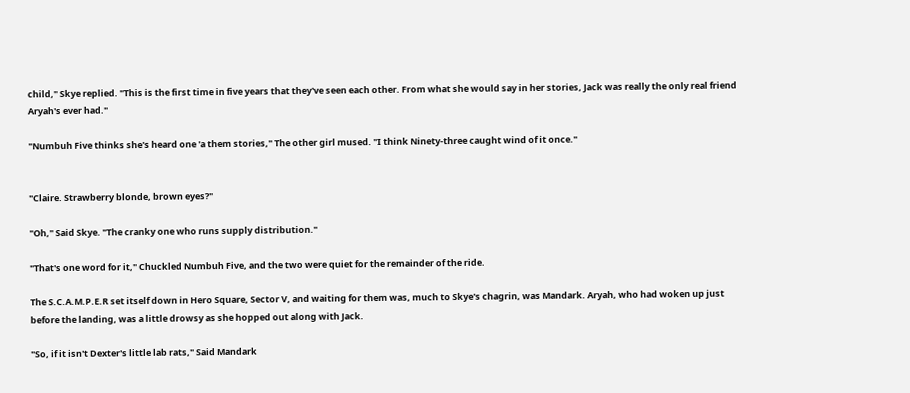child," Skye replied. "This is the first time in five years that they've seen each other. From what she would say in her stories, Jack was really the only real friend Aryah's ever had."

"Numbuh Five thinks she's heard one 'a them stories," The other girl mused. "I think Ninety-three caught wind of it once."


"Claire. Strawberry blonde, brown eyes?"

"Oh," Said Skye. "The cranky one who runs supply distribution."

"That's one word for it," Chuckled Numbuh Five, and the two were quiet for the remainder of the ride.

The S.C.A.M.P.E.R set itself down in Hero Square, Sector V, and waiting for them was, much to Skye's chagrin, was Mandark. Aryah, who had woken up just before the landing, was a little drowsy as she hopped out along with Jack.

"So, if it isn't Dexter's little lab rats," Said Mandark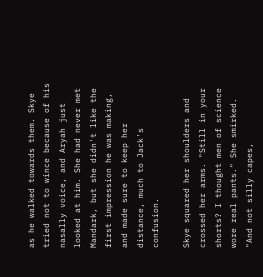as he walked towards them. Skye tried not to wince because of his nasally voice, and Aryah just looked at him. She had never met Mandark, but she didn't like the first impression he was making, and made sure to keep her distance, much to Jack's confusion.

Skye squared her shoulders and crossed her arms. "Still in your shorts? I thought men of science wore real pants." She smirked. "And not silly capes,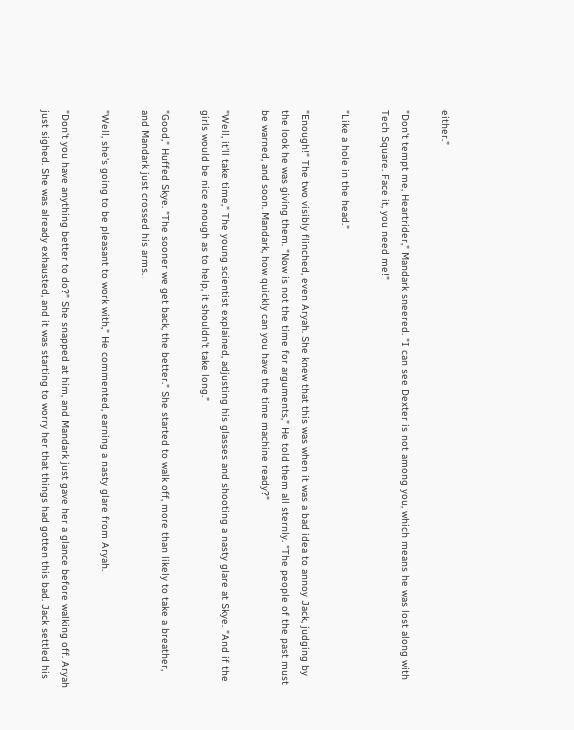either."

"Don't tempt me, Heartrider," Mandark sneered. "I can see Dexter is not among you, which means he was lost along with Tech Square. Face it, you need me!"

"Like a hole in the head."

"Enough!" The two visibly flinched, even Aryah. She knew that this was when it was a bad idea to annoy Jack, judging by the look he was giving them. "Now is not the time for arguments," He told them all sternly. "The people of the past must be warned, and soon. Mandark, how quickly can you have the time machine ready?"

"Well, it'll take time," The young scientist explained, adjusting his glasses and shooting a nasty glare at Skye. "And if the girls would be nice enough as to help, it shouldn't take long."

"Good," Huffed Skye. "The sooner we get back, the better." She started to walk off, more than likely to take a breather, and Mandark just crossed his arms.

"Well, she's going to be pleasant to work with," He commented, earning a nasty glare from Aryah.

"Don't you have anything better to do?" She snapped at him, and Mandark just gave her a glance before walking off. Aryah just sighed. She was already exhausted, and it was starting to worry her that things had gotten this bad. Jack settled his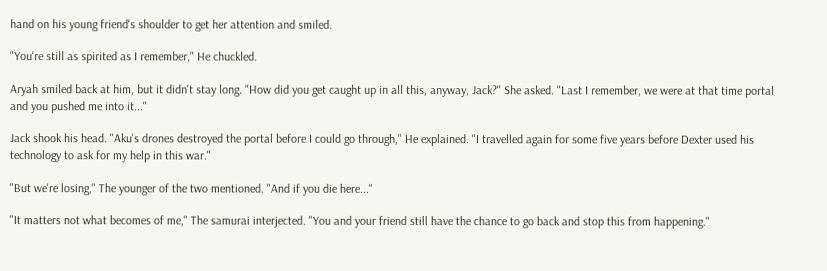hand on his young friend's shoulder to get her attention and smiled.

"You're still as spirited as I remember," He chuckled.

Aryah smiled back at him, but it didn't stay long. "How did you get caught up in all this, anyway, Jack?" She asked. "Last I remember, we were at that time portal and you pushed me into it..."

Jack shook his head. "Aku's drones destroyed the portal before I could go through," He explained. "I travelled again for some five years before Dexter used his technology to ask for my help in this war."

"But we're losing," The younger of the two mentioned. "And if you die here..."

"It matters not what becomes of me," The samurai interjected. "You and your friend still have the chance to go back and stop this from happening."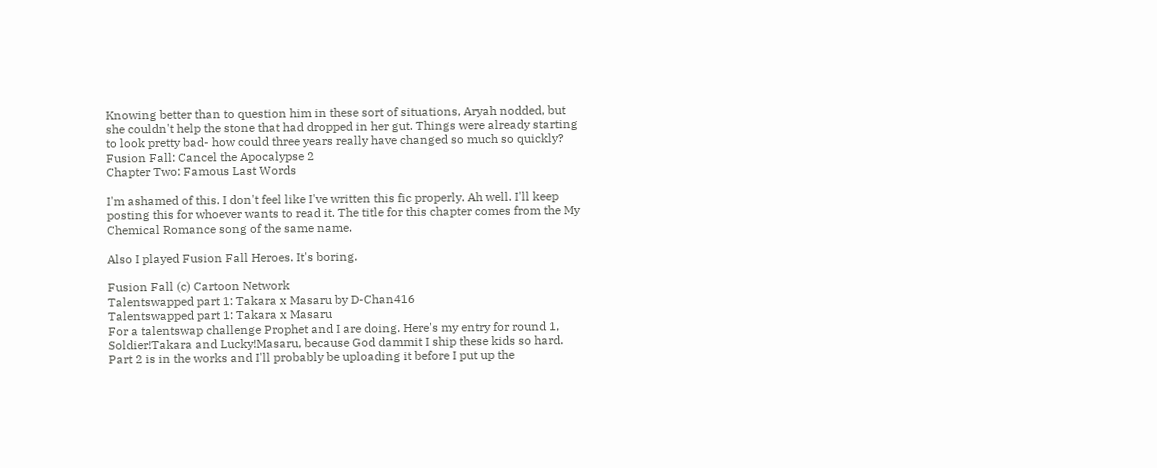Knowing better than to question him in these sort of situations, Aryah nodded, but she couldn't help the stone that had dropped in her gut. Things were already starting to look pretty bad- how could three years really have changed so much so quickly?
Fusion Fall: Cancel the Apocalypse 2
Chapter Two: Famous Last Words

I'm ashamed of this. I don't feel like I've written this fic properly. Ah well. I'll keep posting this for whoever wants to read it. The title for this chapter comes from the My Chemical Romance song of the same name.

Also I played Fusion Fall Heroes. It's boring.

Fusion Fall (c) Cartoon Network
Talentswapped part 1: Takara x Masaru by D-Chan416
Talentswapped part 1: Takara x Masaru
For a talentswap challenge Prophet and I are doing. Here's my entry for round 1, Soldier!Takara and Lucky!Masaru, because God dammit I ship these kids so hard. Part 2 is in the works and I'll probably be uploading it before I put up the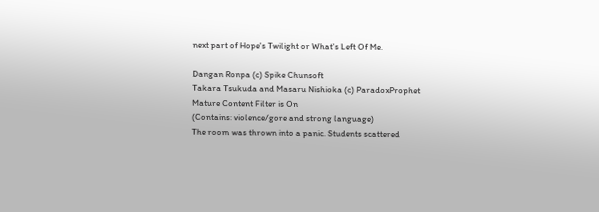next part of Hope's Twilight or What's Left Of Me.

Dangan Ronpa (c) Spike Chunsoft
Takara Tsukuda and Masaru Nishioka (c) ParadoxProphet
Mature Content Filter is On
(Contains: violence/gore and strong language)
The room was thrown into a panic. Students scattered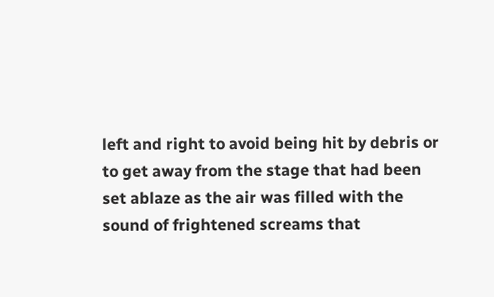left and right to avoid being hit by debris or to get away from the stage that had been set ablaze as the air was filled with the sound of frightened screams that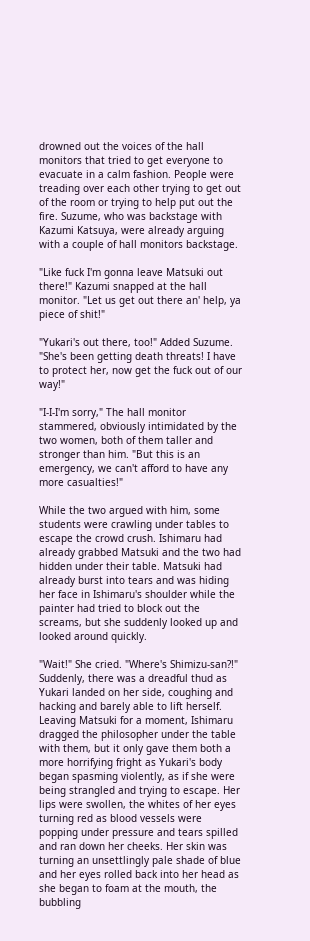drowned out the voices of the hall monitors that tried to get everyone to evacuate in a calm fashion. People were treading over each other trying to get out of the room or trying to help put out the fire. Suzume, who was backstage with Kazumi Katsuya, were already arguing with a couple of hall monitors backstage.

"Like fuck I'm gonna leave Matsuki out there!" Kazumi snapped at the hall monitor. "Let us get out there an' help, ya piece of shit!"

"Yukari's out there, too!" Added Suzume. "She's been getting death threats! I have to protect her, now get the fuck out of our way!"

"I-I-I'm sorry," The hall monitor stammered, obviously intimidated by the two women, both of them taller and stronger than him. "But this is an emergency, we can't afford to have any more casualties!"

While the two argued with him, some students were crawling under tables to escape the crowd crush. Ishimaru had already grabbed Matsuki and the two had hidden under their table. Matsuki had already burst into tears and was hiding her face in Ishimaru's shoulder while the painter had tried to block out the screams, but she suddenly looked up and looked around quickly.

"Wait!" She cried. "Where's Shimizu-san?!" Suddenly, there was a dreadful thud as Yukari landed on her side, coughing and hacking and barely able to lift herself. Leaving Matsuki for a moment, Ishimaru dragged the philosopher under the table with them, but it only gave them both a more horrifying fright as Yukari's body began spasming violently, as if she were being strangled and trying to escape. Her lips were swollen, the whites of her eyes turning red as blood vessels were popping under pressure and tears spilled and ran down her cheeks. Her skin was turning an unsettlingly pale shade of blue and her eyes rolled back into her head as she began to foam at the mouth, the bubbling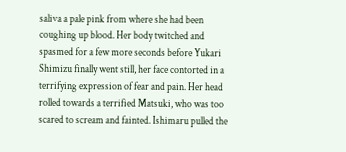saliva a pale pink from where she had been coughing up blood. Her body twitched and spasmed for a few more seconds before Yukari Shimizu finally went still, her face contorted in a terrifying expression of fear and pain. Her head rolled towards a terrified Matsuki, who was too scared to scream and fainted. Ishimaru pulled the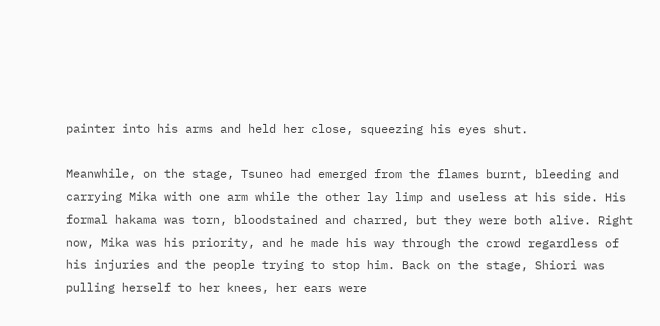painter into his arms and held her close, squeezing his eyes shut.

Meanwhile, on the stage, Tsuneo had emerged from the flames burnt, bleeding and carrying Mika with one arm while the other lay limp and useless at his side. His formal hakama was torn, bloodstained and charred, but they were both alive. Right now, Mika was his priority, and he made his way through the crowd regardless of his injuries and the people trying to stop him. Back on the stage, Shiori was pulling herself to her knees, her ears were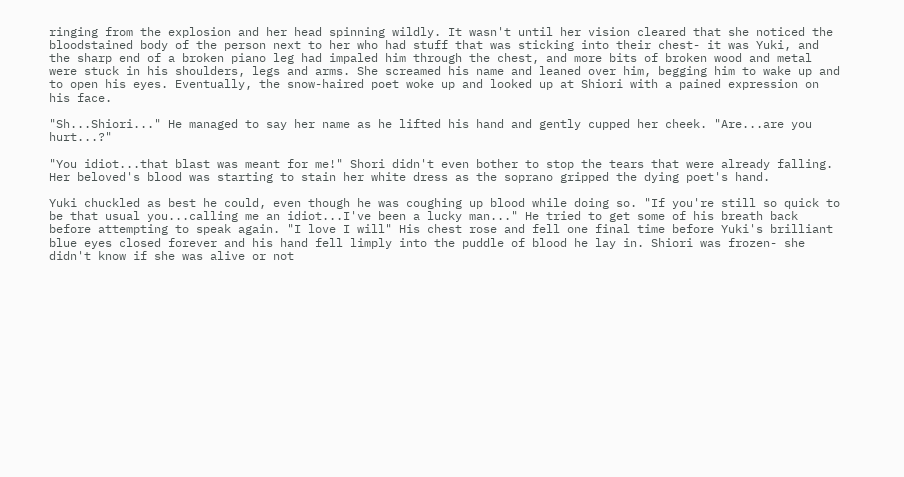ringing from the explosion and her head spinning wildly. It wasn't until her vision cleared that she noticed the bloodstained body of the person next to her who had stuff that was sticking into their chest- it was Yuki, and the sharp end of a broken piano leg had impaled him through the chest, and more bits of broken wood and metal were stuck in his shoulders, legs and arms. She screamed his name and leaned over him, begging him to wake up and to open his eyes. Eventually, the snow-haired poet woke up and looked up at Shiori with a pained expression on his face.

"Sh...Shiori..." He managed to say her name as he lifted his hand and gently cupped her cheek. "Are...are you hurt...?"

"You idiot...that blast was meant for me!" Shori didn't even bother to stop the tears that were already falling. Her beloved's blood was starting to stain her white dress as the soprano gripped the dying poet's hand.

Yuki chuckled as best he could, even though he was coughing up blood while doing so. "If you're still so quick to be that usual you...calling me an idiot...I've been a lucky man..." He tried to get some of his breath back before attempting to speak again. "I love I will" His chest rose and fell one final time before Yuki's brilliant blue eyes closed forever and his hand fell limply into the puddle of blood he lay in. Shiori was frozen- she didn't know if she was alive or not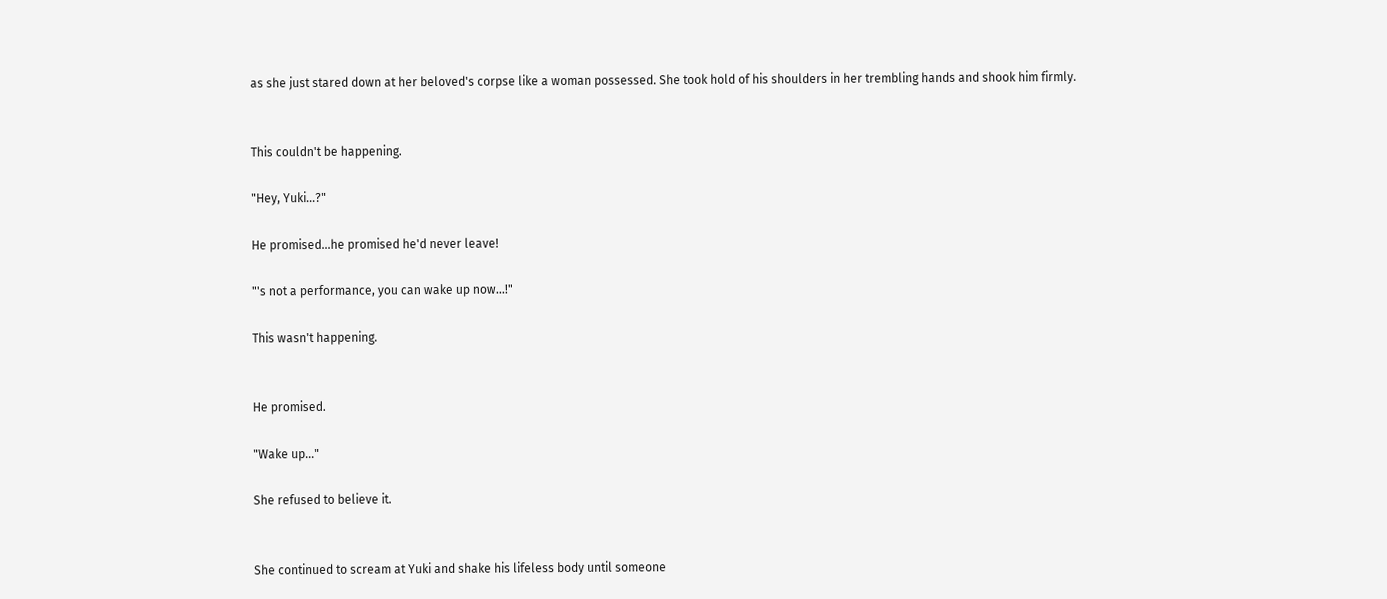as she just stared down at her beloved's corpse like a woman possessed. She took hold of his shoulders in her trembling hands and shook him firmly.


This couldn't be happening.

"Hey, Yuki...?"

He promised...he promised he'd never leave!

"'s not a performance, you can wake up now...!"

This wasn't happening.


He promised.

"Wake up..."

She refused to believe it.


She continued to scream at Yuki and shake his lifeless body until someone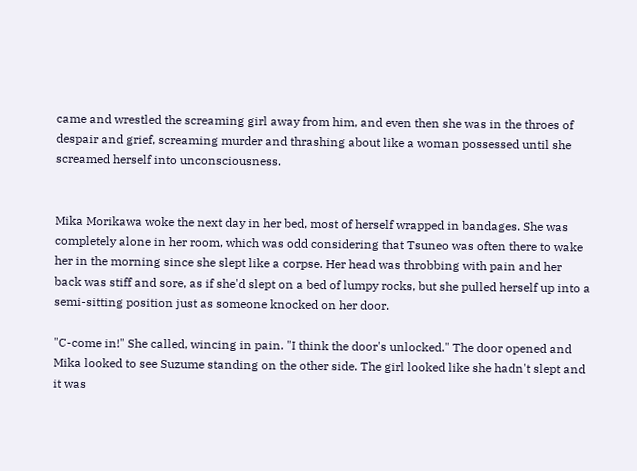came and wrestled the screaming girl away from him, and even then she was in the throes of despair and grief, screaming murder and thrashing about like a woman possessed until she screamed herself into unconsciousness.


Mika Morikawa woke the next day in her bed, most of herself wrapped in bandages. She was completely alone in her room, which was odd considering that Tsuneo was often there to wake her in the morning since she slept like a corpse. Her head was throbbing with pain and her back was stiff and sore, as if she'd slept on a bed of lumpy rocks, but she pulled herself up into a semi-sitting position just as someone knocked on her door.

"C-come in!" She called, wincing in pain. "I think the door's unlocked." The door opened and Mika looked to see Suzume standing on the other side. The girl looked like she hadn't slept and it was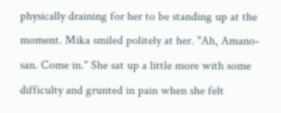physically draining for her to be standing up at the moment. Mika smiled politely at her. "Ah, Amano-san. Come in." She sat up a little more with some difficulty and grunted in pain when she felt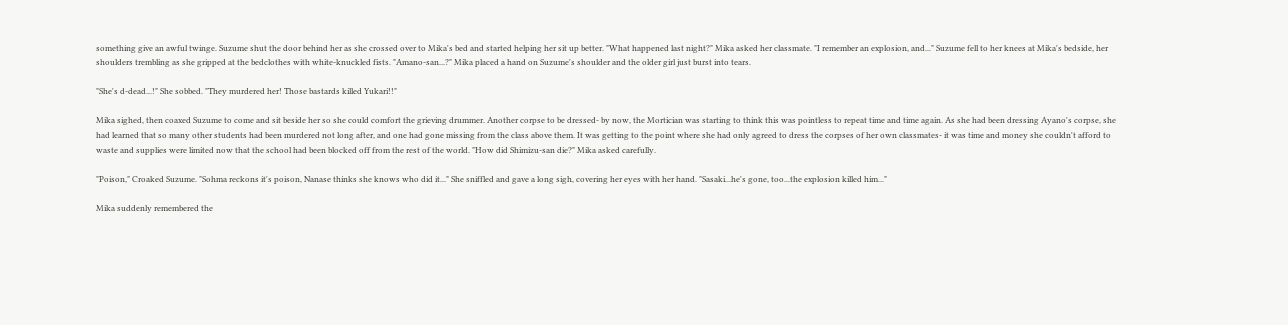something give an awful twinge. Suzume shut the door behind her as she crossed over to Mika's bed and started helping her sit up better. "What happened last night?" Mika asked her classmate. "I remember an explosion, and..." Suzume fell to her knees at Mika's bedside, her shoulders trembling as she gripped at the bedclothes with white-knuckled fists. "Amano-san...?" Mika placed a hand on Suzume's shoulder and the older girl just burst into tears.

"She's d-dead...!" She sobbed. "They murdered her! Those bastards killed Yukari!!"

Mika sighed, then coaxed Suzume to come and sit beside her so she could comfort the grieving drummer. Another corpse to be dressed- by now, the Mortician was starting to think this was pointless to repeat time and time again. As she had been dressing Ayano's corpse, she had learned that so many other students had been murdered not long after, and one had gone missing from the class above them. It was getting to the point where she had only agreed to dress the corpses of her own classmates- it was time and money she couldn't afford to waste and supplies were limited now that the school had been blocked off from the rest of the world. "How did Shimizu-san die?" Mika asked carefully.

"Poison," Croaked Suzume. "Sohma reckons it's poison, Nanase thinks she knows who did it..." She sniffled and gave a long sigh, covering her eyes with her hand. "Sasaki...he's gone, too...the explosion killed him..."

Mika suddenly remembered the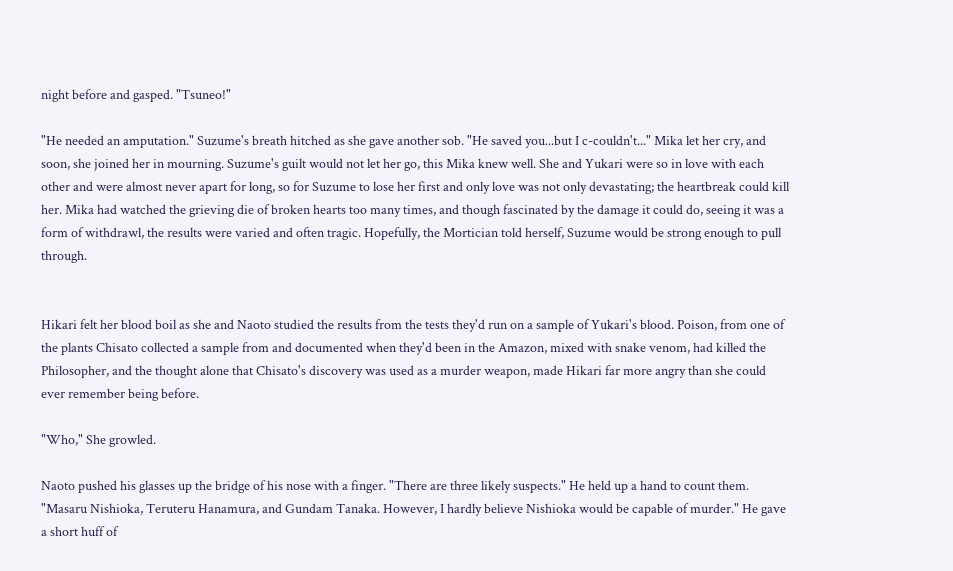night before and gasped. "Tsuneo!"

"He needed an amputation." Suzume's breath hitched as she gave another sob. "He saved you...but I c-couldn't..." Mika let her cry, and soon, she joined her in mourning. Suzume's guilt would not let her go, this Mika knew well. She and Yukari were so in love with each other and were almost never apart for long, so for Suzume to lose her first and only love was not only devastating; the heartbreak could kill her. Mika had watched the grieving die of broken hearts too many times, and though fascinated by the damage it could do, seeing it was a form of withdrawl, the results were varied and often tragic. Hopefully, the Mortician told herself, Suzume would be strong enough to pull through.


Hikari felt her blood boil as she and Naoto studied the results from the tests they'd run on a sample of Yukari's blood. Poison, from one of the plants Chisato collected a sample from and documented when they'd been in the Amazon, mixed with snake venom, had killed the Philosopher, and the thought alone that Chisato's discovery was used as a murder weapon, made Hikari far more angry than she could ever remember being before.

"Who," She growled.

Naoto pushed his glasses up the bridge of his nose with a finger. "There are three likely suspects." He held up a hand to count them. "Masaru Nishioka, Teruteru Hanamura, and Gundam Tanaka. However, I hardly believe Nishioka would be capable of murder." He gave a short huff of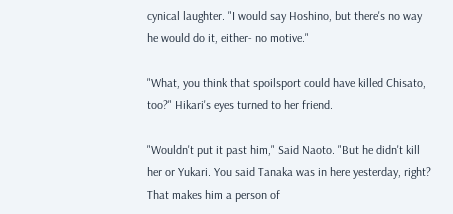cynical laughter. "I would say Hoshino, but there's no way he would do it, either- no motive."

"What, you think that spoilsport could have killed Chisato, too?" Hikari's eyes turned to her friend.

"Wouldn't put it past him," Said Naoto. "But he didn't kill her or Yukari. You said Tanaka was in here yesterday, right? That makes him a person of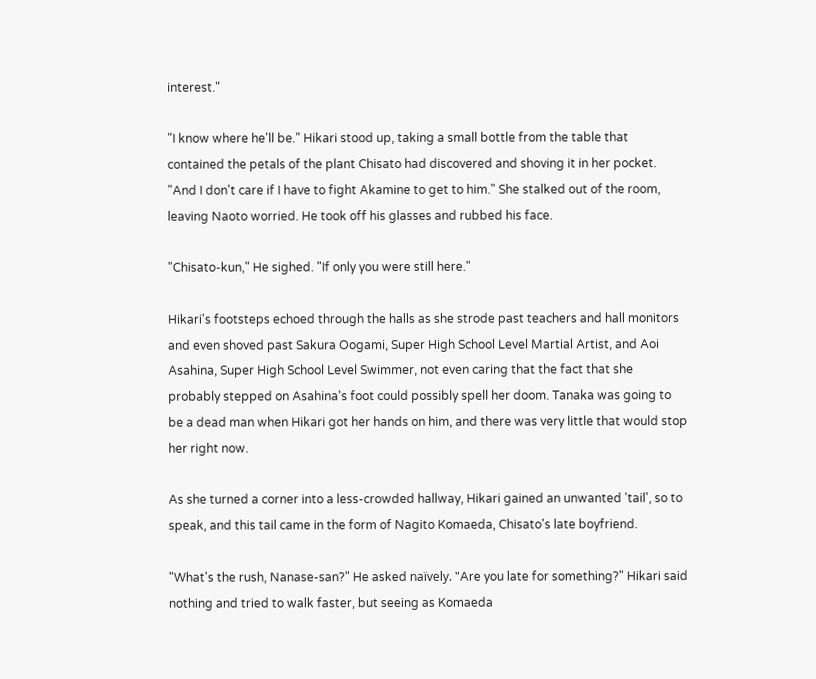interest."

"I know where he'll be." Hikari stood up, taking a small bottle from the table that contained the petals of the plant Chisato had discovered and shoving it in her pocket. "And I don't care if I have to fight Akamine to get to him." She stalked out of the room, leaving Naoto worried. He took off his glasses and rubbed his face.

"Chisato-kun," He sighed. "If only you were still here."

Hikari's footsteps echoed through the halls as she strode past teachers and hall monitors and even shoved past Sakura Oogami, Super High School Level Martial Artist, and Aoi Asahina, Super High School Level Swimmer, not even caring that the fact that she probably stepped on Asahina's foot could possibly spell her doom. Tanaka was going to be a dead man when Hikari got her hands on him, and there was very little that would stop her right now.

As she turned a corner into a less-crowded hallway, Hikari gained an unwanted 'tail', so to speak, and this tail came in the form of Nagito Komaeda, Chisato's late boyfriend.

"What's the rush, Nanase-san?" He asked naïvely. "Are you late for something?" Hikari said nothing and tried to walk faster, but seeing as Komaeda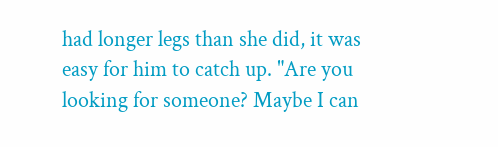had longer legs than she did, it was easy for him to catch up. "Are you looking for someone? Maybe I can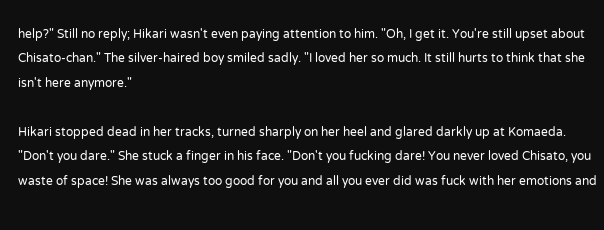help?" Still no reply; Hikari wasn't even paying attention to him. "Oh, I get it. You're still upset about Chisato-chan." The silver-haired boy smiled sadly. "I loved her so much. It still hurts to think that she isn't here anymore."

Hikari stopped dead in her tracks, turned sharply on her heel and glared darkly up at Komaeda. "Don't you dare." She stuck a finger in his face. "Don't you fucking dare! You never loved Chisato, you waste of space! She was always too good for you and all you ever did was fuck with her emotions and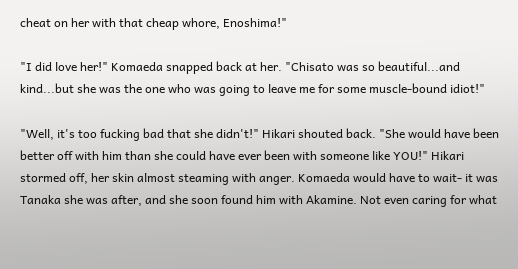cheat on her with that cheap whore, Enoshima!"

"I did love her!" Komaeda snapped back at her. "Chisato was so beautiful...and kind...but she was the one who was going to leave me for some muscle-bound idiot!"

"Well, it's too fucking bad that she didn't!" Hikari shouted back. "She would have been better off with him than she could have ever been with someone like YOU!" Hikari stormed off, her skin almost steaming with anger. Komaeda would have to wait- it was Tanaka she was after, and she soon found him with Akamine. Not even caring for what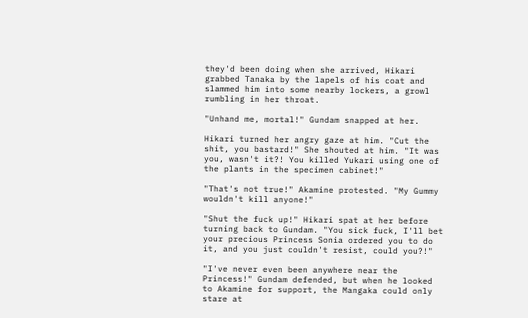they'd been doing when she arrived, Hikari grabbed Tanaka by the lapels of his coat and slammed him into some nearby lockers, a growl rumbling in her throat.

"Unhand me, mortal!" Gundam snapped at her.

Hikari turned her angry gaze at him. "Cut the shit, you bastard!" She shouted at him. "It was you, wasn't it?! You killed Yukari using one of the plants in the specimen cabinet!"

"That's not true!" Akamine protested. "My Gummy wouldn't kill anyone!"

"Shut the fuck up!" Hikari spat at her before turning back to Gundam. "You sick fuck, I'll bet your precious Princess Sonia ordered you to do it, and you just couldn't resist, could you?!"

"I've never even been anywhere near the Princess!" Gundam defended, but when he looked to Akamine for support, the Mangaka could only stare at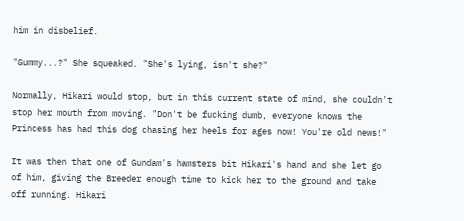him in disbelief.

"Gummy...?" She squeaked. "She's lying, isn't she?"

Normally, Hikari would stop, but in this current state of mind, she couldn't stop her mouth from moving. "Don't be fucking dumb, everyone knows the Princess has had this dog chasing her heels for ages now! You're old news!"

It was then that one of Gundam's hamsters bit Hikari's hand and she let go of him, giving the Breeder enough time to kick her to the ground and take off running. Hikari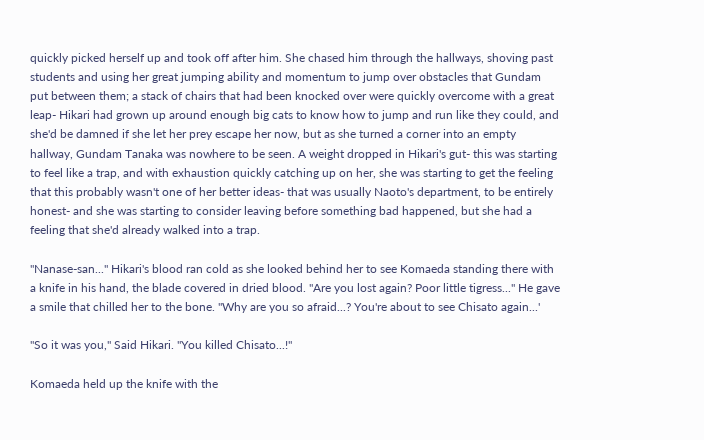quickly picked herself up and took off after him. She chased him through the hallways, shoving past students and using her great jumping ability and momentum to jump over obstacles that Gundam put between them; a stack of chairs that had been knocked over were quickly overcome with a great leap- Hikari had grown up around enough big cats to know how to jump and run like they could, and she'd be damned if she let her prey escape her now, but as she turned a corner into an empty hallway, Gundam Tanaka was nowhere to be seen. A weight dropped in Hikari's gut- this was starting to feel like a trap, and with exhaustion quickly catching up on her, she was starting to get the feeling that this probably wasn't one of her better ideas- that was usually Naoto's department, to be entirely honest- and she was starting to consider leaving before something bad happened, but she had a feeling that she'd already walked into a trap.

"Nanase-san..." Hikari's blood ran cold as she looked behind her to see Komaeda standing there with a knife in his hand, the blade covered in dried blood. "Are you lost again? Poor little tigress..." He gave a smile that chilled her to the bone. "Why are you so afraid...? You're about to see Chisato again...'

"So it was you," Said Hikari. "You killed Chisato...!"

Komaeda held up the knife with the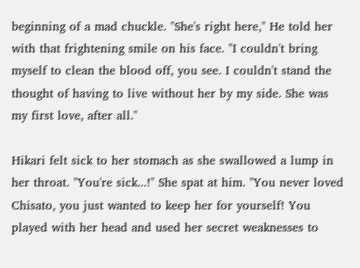beginning of a mad chuckle. "She's right here," He told her with that frightening smile on his face. "I couldn't bring myself to clean the blood off, you see. I couldn't stand the thought of having to live without her by my side. She was my first love, after all."

Hikari felt sick to her stomach as she swallowed a lump in her throat. "You're sick...!" She spat at him. "You never loved Chisato, you just wanted to keep her for yourself! You played with her head and used her secret weaknesses to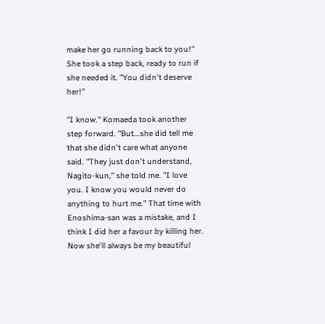make her go running back to you!" She took a step back, ready to run if she needed it. "You didn't deserve her!"

"I know." Komaeda took another step forward. "But...she did tell me that she didn't care what anyone said. "They just don't understand, Nagito-kun," she told me. "I love you. I know you would never do anything to hurt me." That time with Enoshima-san was a mistake, and I think I did her a favour by killing her. Now she'll always be my beautiful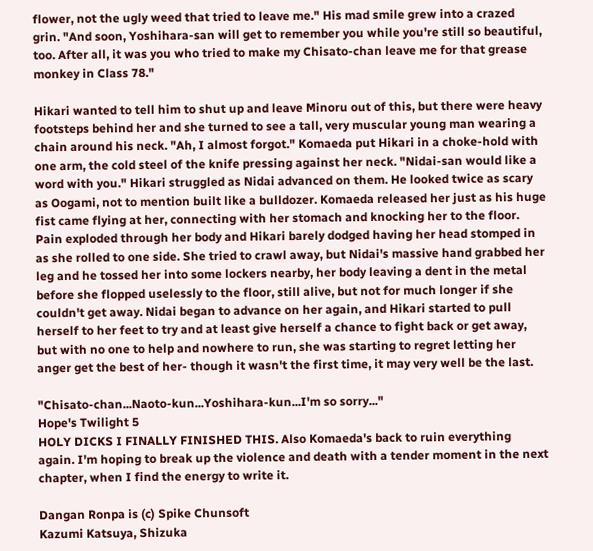flower, not the ugly weed that tried to leave me." His mad smile grew into a crazed grin. "And soon, Yoshihara-san will get to remember you while you're still so beautiful, too. After all, it was you who tried to make my Chisato-chan leave me for that grease monkey in Class 78."

Hikari wanted to tell him to shut up and leave Minoru out of this, but there were heavy footsteps behind her and she turned to see a tall, very muscular young man wearing a chain around his neck. "Ah, I almost forgot." Komaeda put Hikari in a choke-hold with one arm, the cold steel of the knife pressing against her neck. "Nidai-san would like a word with you." Hikari struggled as Nidai advanced on them. He looked twice as scary as Oogami, not to mention built like a bulldozer. Komaeda released her just as his huge fist came flying at her, connecting with her stomach and knocking her to the floor. Pain exploded through her body and Hikari barely dodged having her head stomped in as she rolled to one side. She tried to crawl away, but Nidai's massive hand grabbed her leg and he tossed her into some lockers nearby, her body leaving a dent in the metal before she flopped uselessly to the floor, still alive, but not for much longer if she couldn't get away. Nidai began to advance on her again, and Hikari started to pull herself to her feet to try and at least give herself a chance to fight back or get away, but with no one to help and nowhere to run, she was starting to regret letting her anger get the best of her- though it wasn't the first time, it may very well be the last.

"Chisato-chan...Naoto-kun...Yoshihara-kun...I'm so sorry..."
Hope's Twilight 5
HOLY DICKS I FINALLY FINISHED THIS. Also Komaeda's back to ruin everything again. I'm hoping to break up the violence and death with a tender moment in the next chapter, when I find the energy to write it.

Dangan Ronpa is (c) Spike Chunsoft
Kazumi Katsuya, Shizuka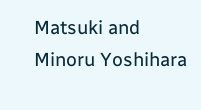Matsuki and Minoru Yoshihara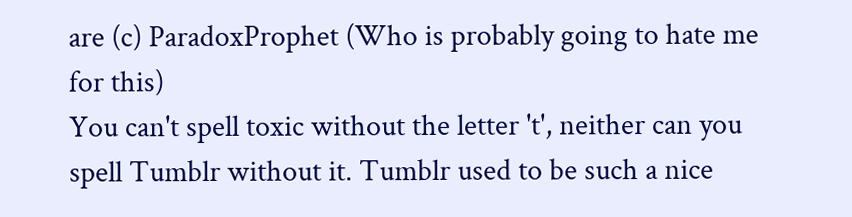are (c) ParadoxProphet (Who is probably going to hate me for this)
You can't spell toxic without the letter 't', neither can you spell Tumblr without it. Tumblr used to be such a nice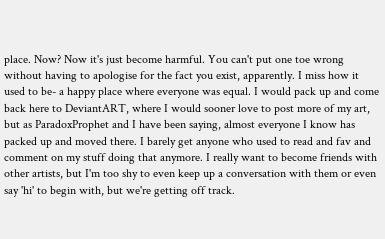place. Now? Now it's just become harmful. You can't put one toe wrong without having to apologise for the fact you exist, apparently. I miss how it used to be- a happy place where everyone was equal. I would pack up and come back here to DeviantART, where I would sooner love to post more of my art, but as ParadoxProphet and I have been saying, almost everyone I know has packed up and moved there. I barely get anyone who used to read and fav and comment on my stuff doing that anymore. I really want to become friends with other artists, but I'm too shy to even keep up a conversation with them or even say 'hi' to begin with, but we're getting off track.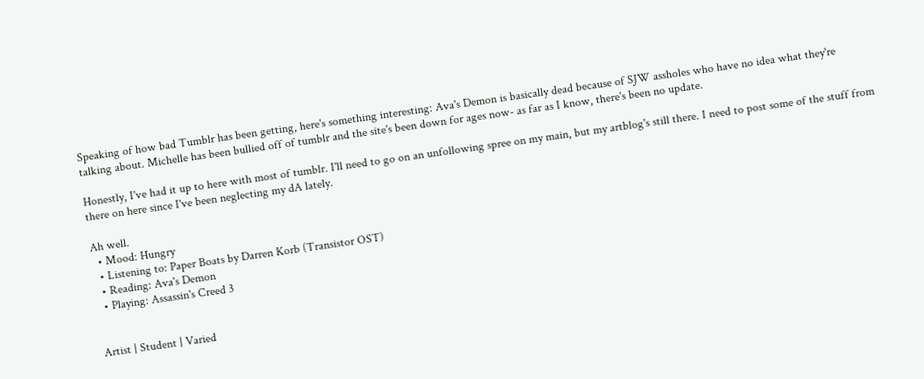Speaking of how bad Tumblr has been getting, here's something interesting: Ava's Demon is basically dead because of SJW assholes who have no idea what they're talking about. Michelle has been bullied off of tumblr and the site's been down for ages now- as far as I know, there's been no update.

Honestly, I've had it up to here with most of tumblr. I'll need to go on an unfollowing spree on my main, but my artblog's still there. I need to post some of the stuff from there on here since I've been neglecting my dA lately.

Ah well.
  • Mood: Hungry
  • Listening to: Paper Boats by Darren Korb (Transistor OST)
  • Reading: Ava's Demon
  • Playing: Assassin's Creed 3


Artist | Student | Varied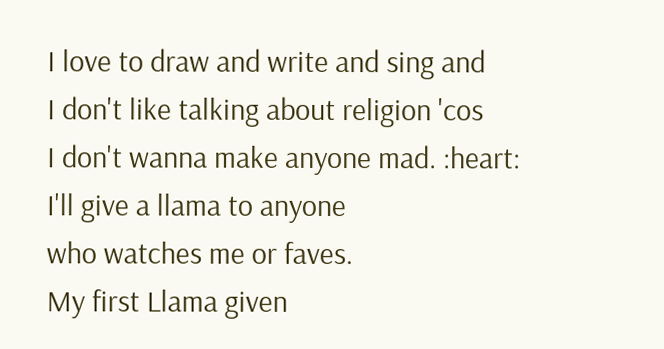I love to draw and write and sing and
I don't like talking about religion 'cos
I don't wanna make anyone mad. :heart: I'll give a llama to anyone
who watches me or faves.
My first Llama given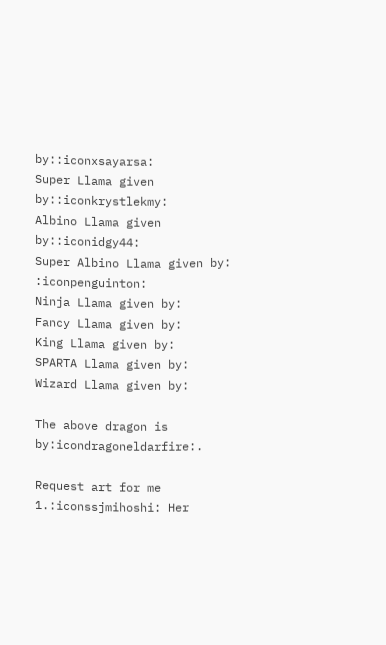by::iconxsayarsa:
Super Llama given by::iconkrystlekmy:
Albino Llama given by::iconidgy44:
Super Albino Llama given by: :iconpenguinton:
Ninja Llama given by:
Fancy Llama given by:
King Llama given by:
SPARTA Llama given by:
Wizard Llama given by:

The above dragon is by:icondragoneldarfire:.

Request art for me
1.:iconssjmihoshi: Her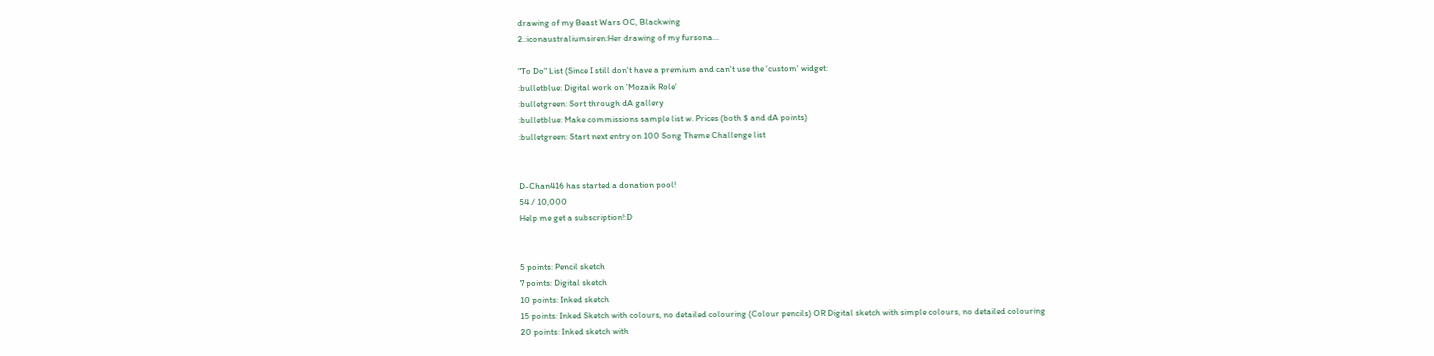drawing of my Beast Wars OC, Blackwing
2.:iconaustraliumsiren:Her drawing of my fursona…

"To Do" List (Since I still don't have a premium and can't use the 'custom' widget:
:bulletblue: Digital work on 'Mozaik Role'
:bulletgreen: Sort through dA gallery
:bulletblue: Make commissions sample list w. Prices (both $ and dA points)
:bulletgreen: Start next entry on 100 Song Theme Challenge list


D-Chan416 has started a donation pool!
54 / 10,000
Help me get a subscription!:D


5 points: Pencil sketch
7 points: Digital sketch
10 points: Inked sketch
15 points: Inked Sketch with colours, no detailed colouring (Colour pencils) OR Digital sketch with simple colours, no detailed colouring
20 points: Inked sketch with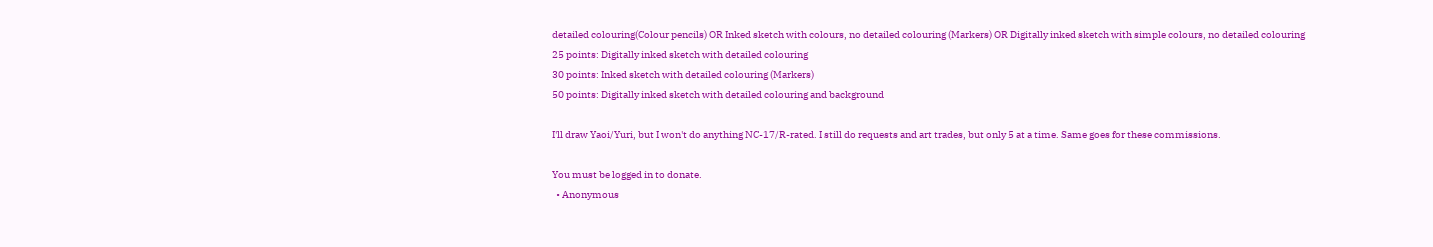detailed colouring(Colour pencils) OR Inked sketch with colours, no detailed colouring (Markers) OR Digitally inked sketch with simple colours, no detailed colouring
25 points: Digitally inked sketch with detailed colouring
30 points: Inked sketch with detailed colouring (Markers)
50 points: Digitally inked sketch with detailed colouring and background

I'll draw Yaoi/Yuri, but I won't do anything NC-17/R-rated. I still do requests and art trades, but only 5 at a time. Same goes for these commissions.

You must be logged in to donate.
  • Anonymous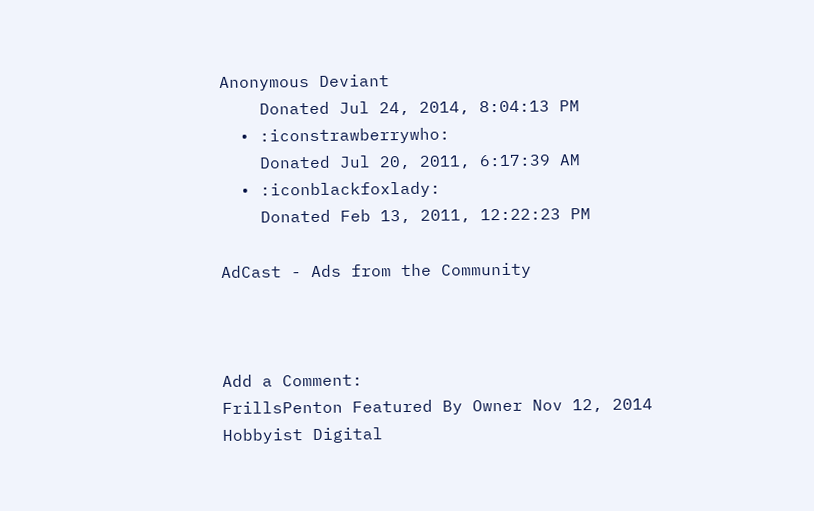Anonymous Deviant
    Donated Jul 24, 2014, 8:04:13 PM
  • :iconstrawberrywho:
    Donated Jul 20, 2011, 6:17:39 AM
  • :iconblackfoxlady:
    Donated Feb 13, 2011, 12:22:23 PM

AdCast - Ads from the Community



Add a Comment:
FrillsPenton Featured By Owner Nov 12, 2014  Hobbyist Digital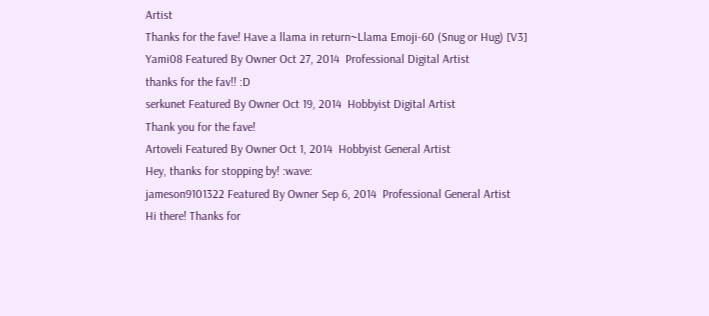Artist
Thanks for the fave! Have a llama in return~Llama Emoji-60 (Snug or Hug) [V3]
Yami08 Featured By Owner Oct 27, 2014  Professional Digital Artist
thanks for the fav!! :D
serkunet Featured By Owner Oct 19, 2014  Hobbyist Digital Artist
Thank you for the fave!
Artoveli Featured By Owner Oct 1, 2014  Hobbyist General Artist
Hey, thanks for stopping by! :wave:
jameson9101322 Featured By Owner Sep 6, 2014  Professional General Artist
Hi there! Thanks for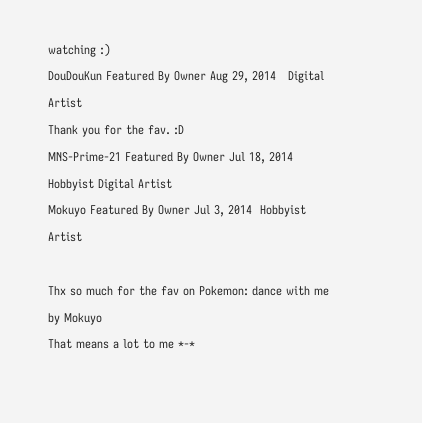watching :)
DouDouKun Featured By Owner Aug 29, 2014   Digital Artist
Thank you for the fav. :D
MNS-Prime-21 Featured By Owner Jul 18, 2014  Hobbyist Digital Artist
Mokuyo Featured By Owner Jul 3, 2014  Hobbyist Artist

Thx so much for the fav on Pokemon: dance with me by Mokuyo
That means a lot to me *-*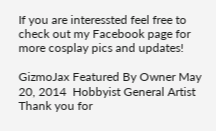If you are interessted feel free to check out my Facebook page for more cosplay pics and updates!

GizmoJax Featured By Owner May 20, 2014  Hobbyist General Artist
Thank you for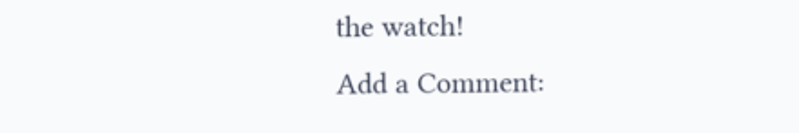the watch!
Add a Comment: